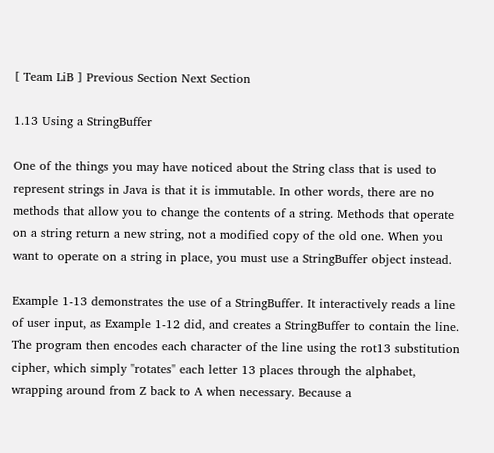[ Team LiB ] Previous Section Next Section

1.13 Using a StringBuffer

One of the things you may have noticed about the String class that is used to represent strings in Java is that it is immutable. In other words, there are no methods that allow you to change the contents of a string. Methods that operate on a string return a new string, not a modified copy of the old one. When you want to operate on a string in place, you must use a StringBuffer object instead.

Example 1-13 demonstrates the use of a StringBuffer. It interactively reads a line of user input, as Example 1-12 did, and creates a StringBuffer to contain the line. The program then encodes each character of the line using the rot13 substitution cipher, which simply "rotates" each letter 13 places through the alphabet, wrapping around from Z back to A when necessary. Because a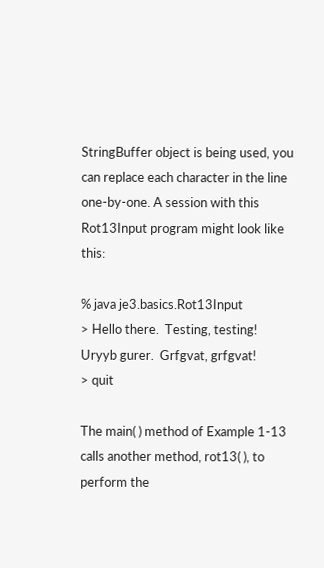StringBuffer object is being used, you can replace each character in the line one-by-one. A session with this Rot13Input program might look like this:

% java je3.basics.Rot13Input
> Hello there.  Testing, testing!
Uryyb gurer.  Grfgvat, grfgvat!
> quit

The main( ) method of Example 1-13 calls another method, rot13( ), to perform the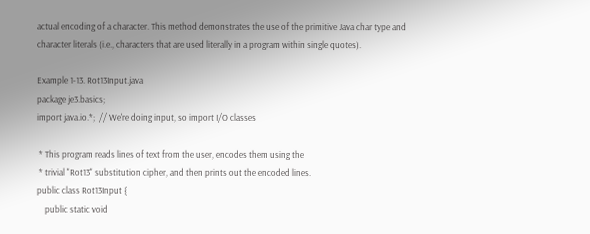actual encoding of a character. This method demonstrates the use of the primitive Java char type and character literals (i.e., characters that are used literally in a program within single quotes).

Example 1-13. Rot13Input.java
package je3.basics;
import java.io.*;  // We're doing input, so import I/O classes

 * This program reads lines of text from the user, encodes them using the
 * trivial "Rot13" substitution cipher, and then prints out the encoded lines.
public class Rot13Input {
    public static void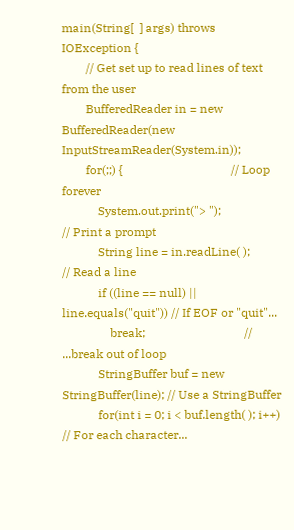main(String[  ] args) throws IOException {
        // Get set up to read lines of text from the user
        BufferedReader in = new BufferedReader(new InputStreamReader(System.in));
        for(;;) {                                    // Loop forever
            System.out.print("> ");                    // Print a prompt
            String line = in.readLine( );               // Read a line
            if ((line == null) || line.equals("quit")) // If EOF or "quit"...
                break;                                 // ...break out of loop
            StringBuffer buf = new StringBuffer(line); // Use a StringBuffer
            for(int i = 0; i < buf.length( ); i++)      // For each character...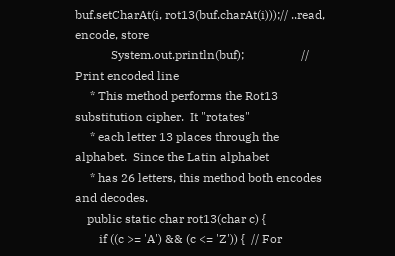buf.setCharAt(i, rot13(buf.charAt(i)));// ..read, encode, store
            System.out.println(buf);                   // Print encoded line
     * This method performs the Rot13 substitution cipher.  It "rotates"
     * each letter 13 places through the alphabet.  Since the Latin alphabet
     * has 26 letters, this method both encodes and decodes.
    public static char rot13(char c) {
        if ((c >= 'A') && (c <= 'Z')) {  // For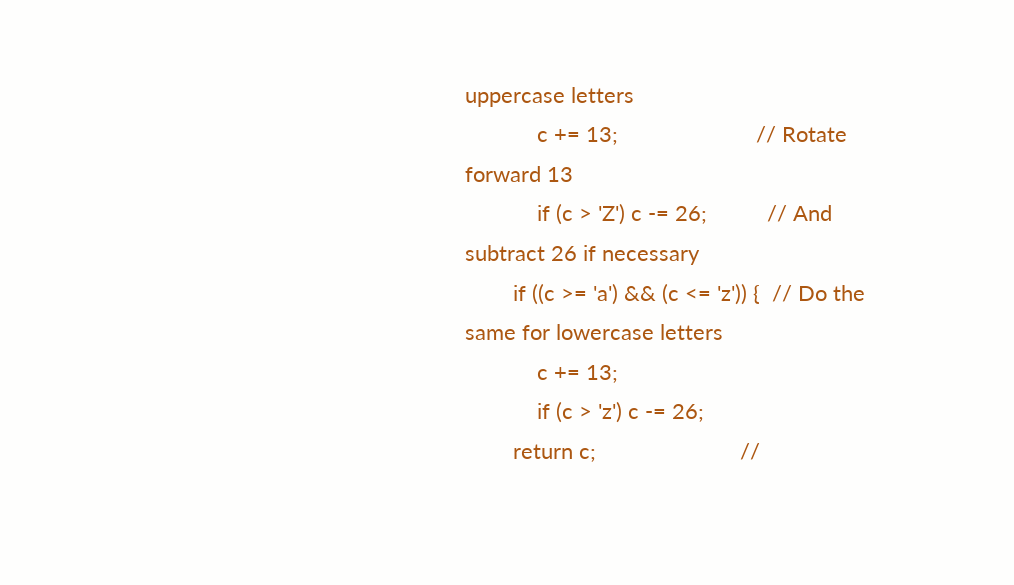uppercase letters
            c += 13;                       // Rotate forward 13
            if (c > 'Z') c -= 26;          // And subtract 26 if necessary
        if ((c >= 'a') && (c <= 'z')) {  // Do the same for lowercase letters
            c += 13;
            if (c > 'z') c -= 26;
        return c;                        //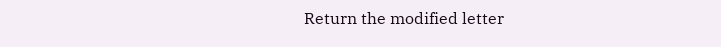Return the modified letter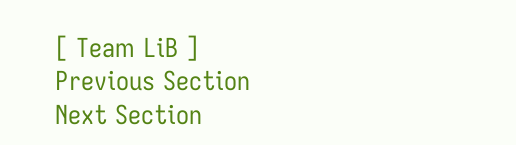[ Team LiB ] Previous Section Next Section